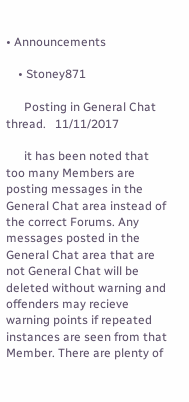• Announcements

    • Stoney871

      Posting in General Chat thread.   11/11/2017

      it has been noted that too many Members are posting messages in the General Chat area instead of the correct Forums. Any messages posted in the General Chat area that are not General Chat will be deleted without warning and offenders may recieve warning points if repeated instances are seen from that Member. There are plenty of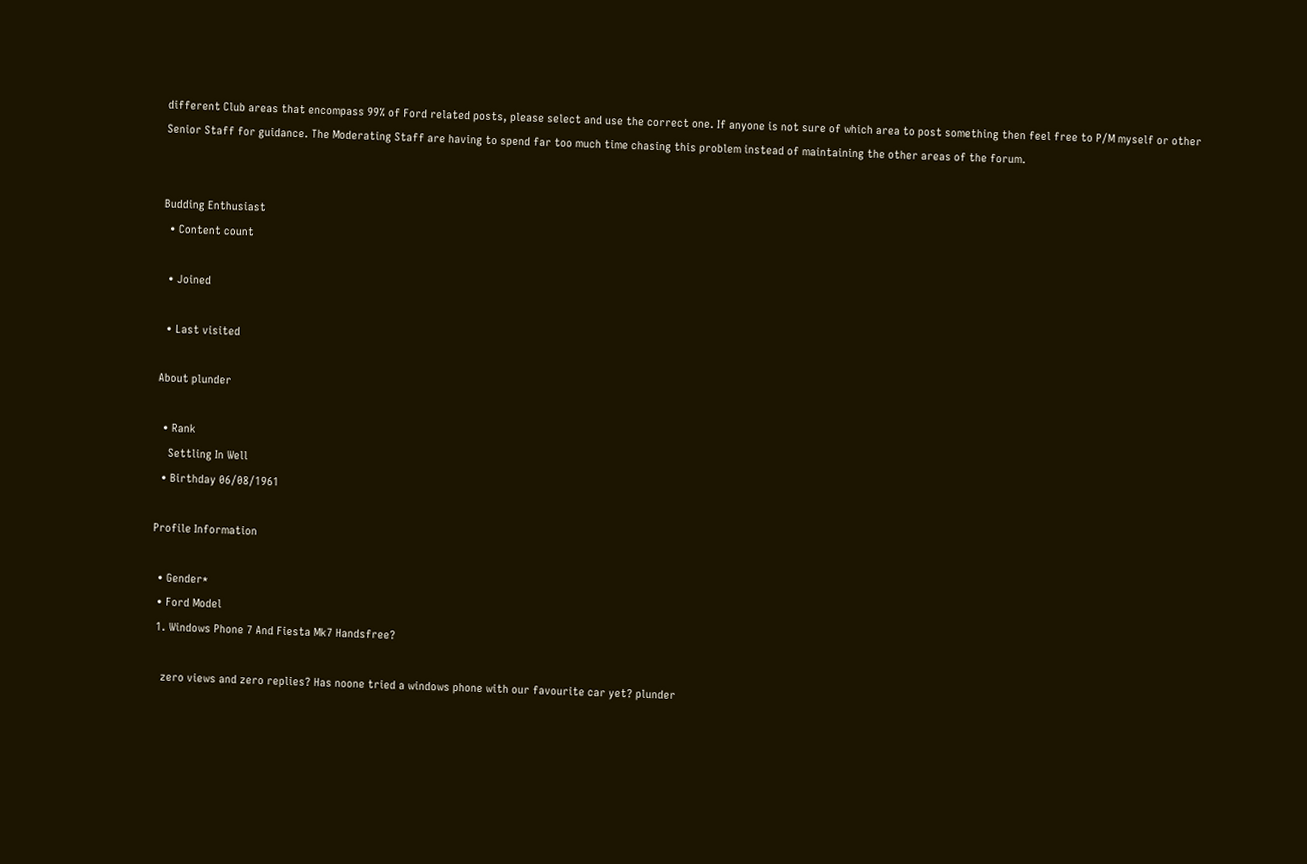different Club areas that encompass 99% of Ford related posts, please select and use the correct one. If anyone is not sure of which area to post something then feel free to P/M myself or other Senior Staff for guidance. The Moderating Staff are having to spend far too much time chasing this problem instead of maintaining the other areas of the forum.


Budding Enthusiast
  • Content count

  • Joined

  • Last visited

About plunder

  • Rank
    Settling In Well
  • Birthday 06/08/1961

Profile Information

  • Gender*
  • Ford Model
  1. Windows Phone 7 And Fiesta Mk7 Handsfree?

    zero views and zero replies? Has noone tried a windows phone with our favourite car yet? plunder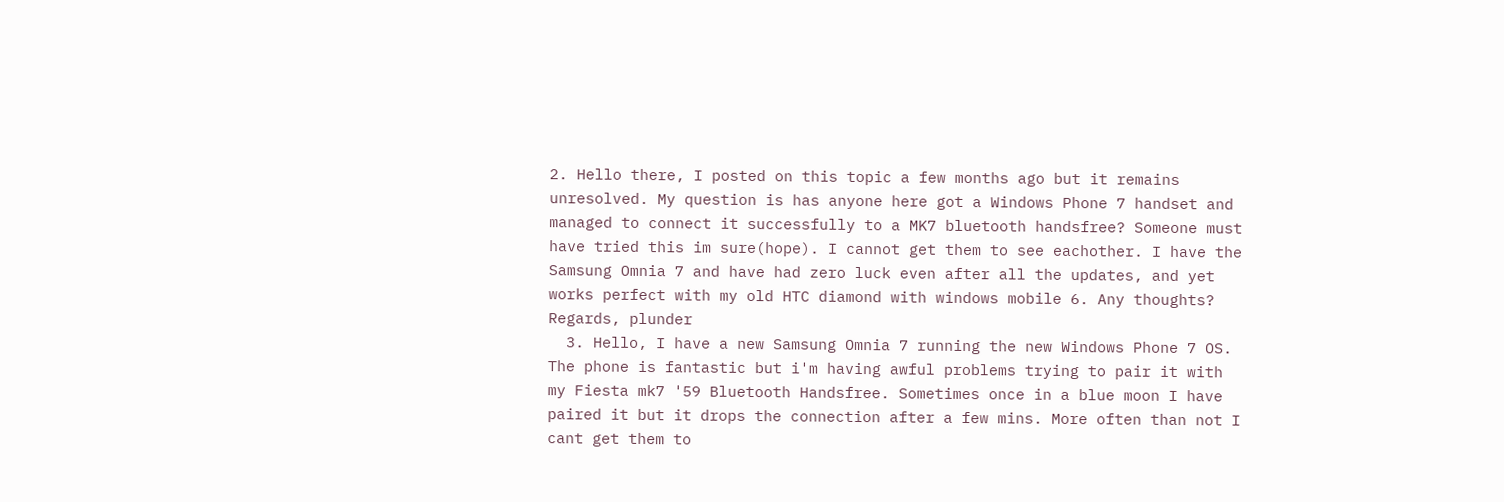2. Hello there, I posted on this topic a few months ago but it remains unresolved. My question is has anyone here got a Windows Phone 7 handset and managed to connect it successfully to a MK7 bluetooth handsfree? Someone must have tried this im sure(hope). I cannot get them to see eachother. I have the Samsung Omnia 7 and have had zero luck even after all the updates, and yet works perfect with my old HTC diamond with windows mobile 6. Any thoughts? Regards, plunder
  3. Hello, I have a new Samsung Omnia 7 running the new Windows Phone 7 OS. The phone is fantastic but i'm having awful problems trying to pair it with my Fiesta mk7 '59 Bluetooth Handsfree. Sometimes once in a blue moon I have paired it but it drops the connection after a few mins. More often than not I cant get them to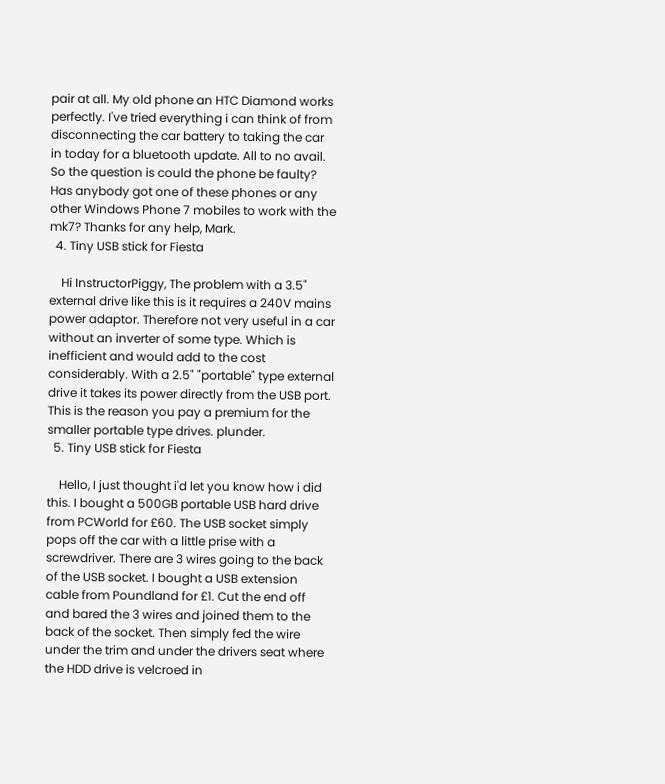pair at all. My old phone an HTC Diamond works perfectly. I've tried everything i can think of from disconnecting the car battery to taking the car in today for a bluetooth update. All to no avail. So the question is could the phone be faulty? Has anybody got one of these phones or any other Windows Phone 7 mobiles to work with the mk7? Thanks for any help, Mark.
  4. Tiny USB stick for Fiesta

    Hi InstructorPiggy, The problem with a 3.5" external drive like this is it requires a 240V mains power adaptor. Therefore not very useful in a car without an inverter of some type. Which is inefficient and would add to the cost considerably. With a 2.5" "portable" type external drive it takes its power directly from the USB port. This is the reason you pay a premium for the smaller portable type drives. plunder.
  5. Tiny USB stick for Fiesta

    Hello, I just thought i'd let you know how i did this. I bought a 500GB portable USB hard drive from PCWorld for £60. The USB socket simply pops off the car with a little prise with a screwdriver. There are 3 wires going to the back of the USB socket. I bought a USB extension cable from Poundland for £1. Cut the end off and bared the 3 wires and joined them to the back of the socket. Then simply fed the wire under the trim and under the drivers seat where the HDD drive is velcroed in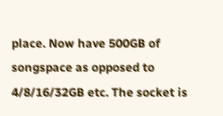place. Now have 500GB of songspace as opposed to 4/8/16/32GB etc. The socket is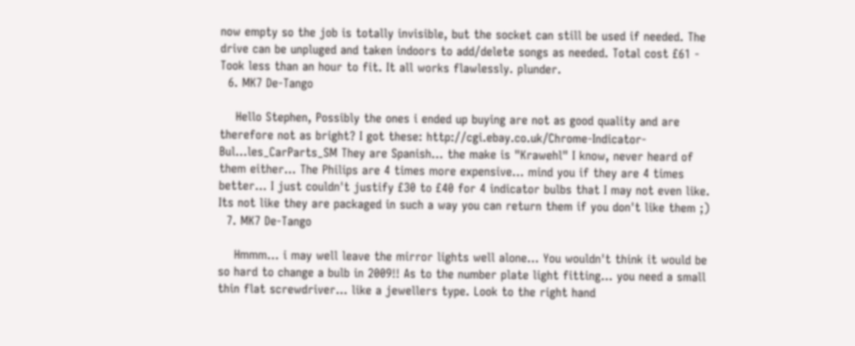now empty so the job is totally invisible, but the socket can still be used if needed. The drive can be unpluged and taken indoors to add/delete songs as needed. Total cost £61 - Took less than an hour to fit. It all works flawlessly. plunder.
  6. MK7 De-Tango

    Hello Stephen, Possibly the ones i ended up buying are not as good quality and are therefore not as bright? I got these: http://cgi.ebay.co.uk/Chrome-Indicator-Bul...les_CarParts_SM They are Spanish... the make is "Krawehl" I know, never heard of them either... The Philips are 4 times more expensive... mind you if they are 4 times better... I just couldn't justify £30 to £40 for 4 indicator bulbs that I may not even like. Its not like they are packaged in such a way you can return them if you don't like them ;)
  7. MK7 De-Tango

    Hmmm... i may well leave the mirror lights well alone... You wouldn't think it would be so hard to change a bulb in 2009!! As to the number plate light fitting... you need a small thin flat screwdriver... like a jewellers type. Look to the right hand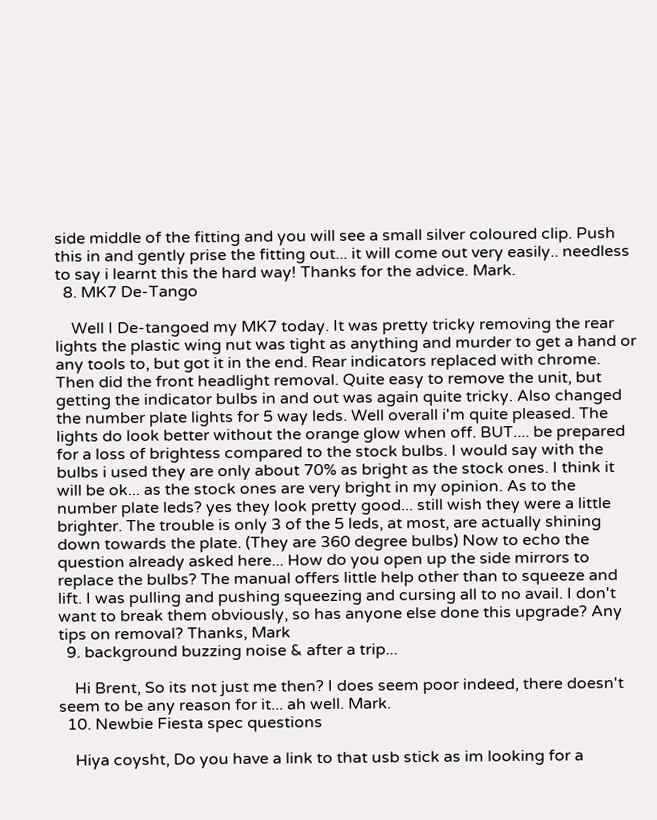side middle of the fitting and you will see a small silver coloured clip. Push this in and gently prise the fitting out... it will come out very easily.. needless to say i learnt this the hard way! Thanks for the advice. Mark.
  8. MK7 De-Tango

    Well I De-tangoed my MK7 today. It was pretty tricky removing the rear lights the plastic wing nut was tight as anything and murder to get a hand or any tools to, but got it in the end. Rear indicators replaced with chrome. Then did the front headlight removal. Quite easy to remove the unit, but getting the indicator bulbs in and out was again quite tricky. Also changed the number plate lights for 5 way leds. Well overall i'm quite pleased. The lights do look better without the orange glow when off. BUT.... be prepared for a loss of brightess compared to the stock bulbs. I would say with the bulbs i used they are only about 70% as bright as the stock ones. I think it will be ok... as the stock ones are very bright in my opinion. As to the number plate leds? yes they look pretty good... still wish they were a little brighter. The trouble is only 3 of the 5 leds, at most, are actually shining down towards the plate. (They are 360 degree bulbs) Now to echo the question already asked here... How do you open up the side mirrors to replace the bulbs? The manual offers little help other than to squeeze and lift. I was pulling and pushing squeezing and cursing all to no avail. I don't want to break them obviously, so has anyone else done this upgrade? Any tips on removal? Thanks, Mark
  9. background buzzing noise & after a trip...

    Hi Brent, So its not just me then? I does seem poor indeed, there doesn't seem to be any reason for it... ah well. Mark.
  10. Newbie Fiesta spec questions

    Hiya coysht, Do you have a link to that usb stick as im looking for a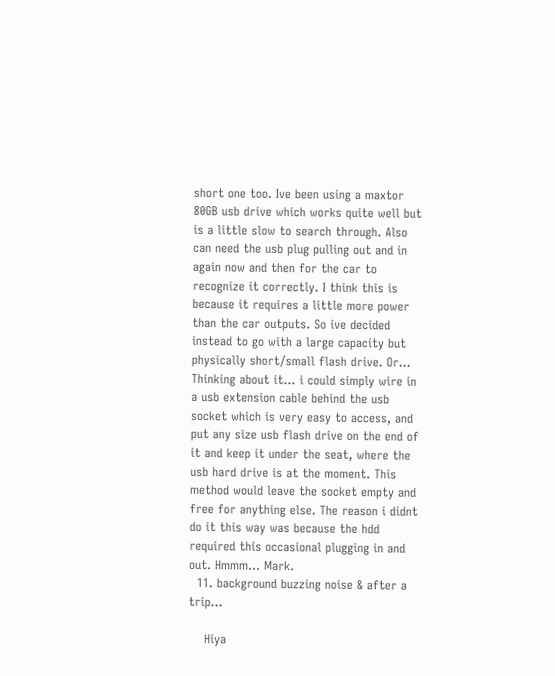short one too. Ive been using a maxtor 80GB usb drive which works quite well but is a little slow to search through. Also can need the usb plug pulling out and in again now and then for the car to recognize it correctly. I think this is because it requires a little more power than the car outputs. So ive decided instead to go with a large capacity but physically short/small flash drive. Or... Thinking about it... i could simply wire in a usb extension cable behind the usb socket which is very easy to access, and put any size usb flash drive on the end of it and keep it under the seat, where the usb hard drive is at the moment. This method would leave the socket empty and free for anything else. The reason i didnt do it this way was because the hdd required this occasional plugging in and out. Hmmm... Mark.
  11. background buzzing noise & after a trip...

    Hiya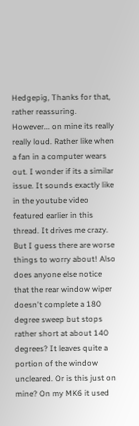Hedgepig, Thanks for that, rather reassuring. However... on mine its really really loud. Rather like when a fan in a computer wears out. I wonder if its a similar issue. It sounds exactly like in the youtube video featured earlier in this thread. It drives me crazy. But I guess there are worse things to worry about! Also does anyone else notice that the rear window wiper doesn't complete a 180 degree sweep but stops rather short at about 140 degrees? It leaves quite a portion of the window uncleared. Or is this just on mine? On my MK6 it used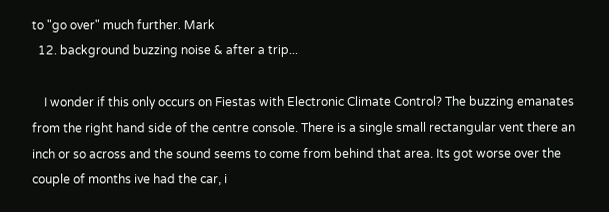to "go over" much further. Mark
  12. background buzzing noise & after a trip...

    I wonder if this only occurs on Fiestas with Electronic Climate Control? The buzzing emanates from the right hand side of the centre console. There is a single small rectangular vent there an inch or so across and the sound seems to come from behind that area. Its got worse over the couple of months ive had the car, i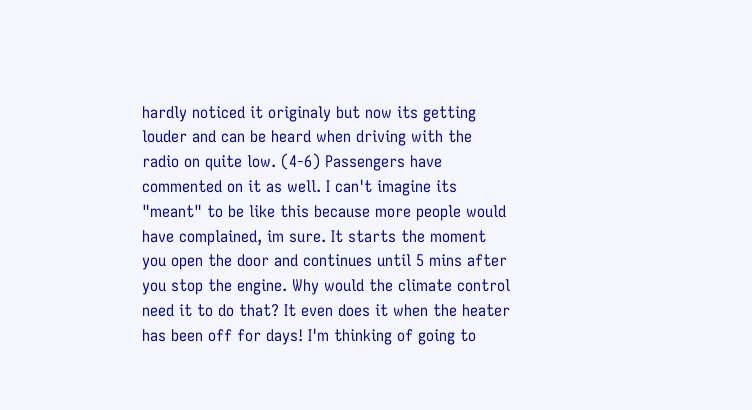hardly noticed it originaly but now its getting louder and can be heard when driving with the radio on quite low. (4-6) Passengers have commented on it as well. I can't imagine its "meant" to be like this because more people would have complained, im sure. It starts the moment you open the door and continues until 5 mins after you stop the engine. Why would the climate control need it to do that? It even does it when the heater has been off for days! I'm thinking of going to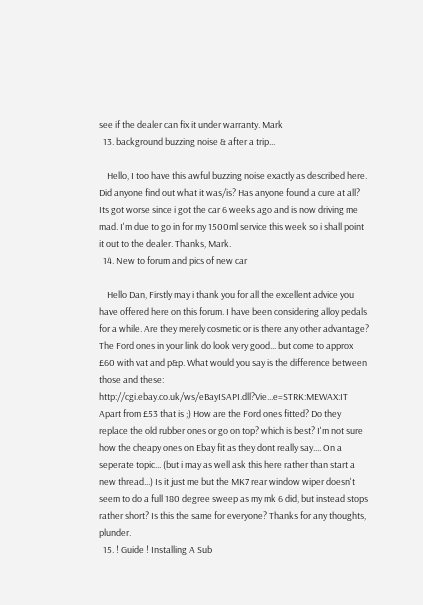see if the dealer can fix it under warranty. Mark
  13. background buzzing noise & after a trip...

    Hello, I too have this awful buzzing noise exactly as described here. Did anyone find out what it was/is? Has anyone found a cure at all? Its got worse since i got the car 6 weeks ago and is now driving me mad. I'm due to go in for my 1500ml service this week so i shall point it out to the dealer. Thanks, Mark.
  14. New to forum and pics of new car

    Hello Dan, Firstly may i thank you for all the excellent advice you have offered here on this forum. I have been considering alloy pedals for a while. Are they merely cosmetic or is there any other advantage? The Ford ones in your link do look very good... but come to approx £60 with vat and p&p. What would you say is the difference between those and these: http://cgi.ebay.co.uk/ws/eBayISAPI.dll?Vie...e=STRK:MEWAX:IT Apart from £53 that is ;) How are the Ford ones fitted? Do they replace the old rubber ones or go on top? which is best? I'm not sure how the cheapy ones on Ebay fit as they dont really say.... On a seperate topic... (but i may as well ask this here rather than start a new thread...) Is it just me but the MK7 rear window wiper doesn't seem to do a full 180 degree sweep as my mk 6 did, but instead stops rather short? Is this the same for everyone? Thanks for any thoughts, plunder.
  15. ! Guide ! Installing A Sub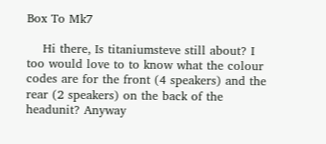Box To Mk7

    Hi there, Is titaniumsteve still about? I too would love to to know what the colour codes are for the front (4 speakers) and the rear (2 speakers) on the back of the headunit? Anyway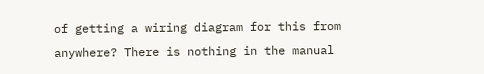of getting a wiring diagram for this from anywhere? There is nothing in the manual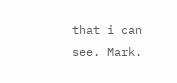that i can see. Mark.